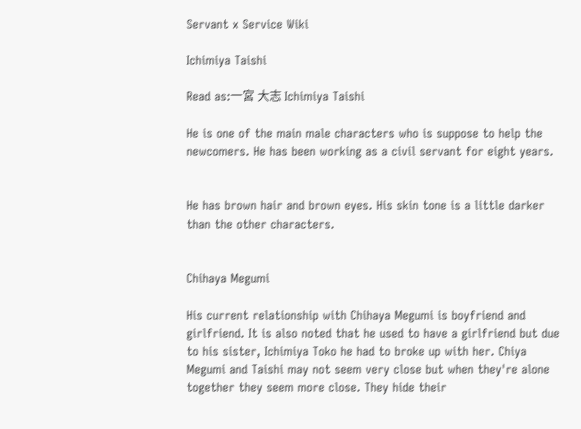Servant x Service Wiki

Ichimiya Taishi

Read as:一宮 大志 Ichimiya Taishi

He is one of the main male characters who is suppose to help the newcomers. He has been working as a civil servant for eight years.


He has brown hair and brown eyes. His skin tone is a little darker than the other characters.


Chihaya Megumi

His current relationship with Chihaya Megumi is boyfriend and girlfriend. It is also noted that he used to have a girlfriend but due to his sister, Ichimiya Toko he had to broke up with her. Chiya Megumi and Taishi may not seem very close but when they're alone together they seem more close. They hide their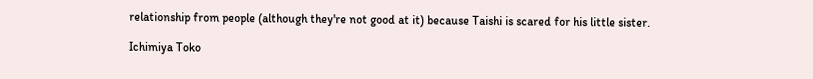relationship from people (although they're not good at it) because Taishi is scared for his little sister.

Ichimiya Toko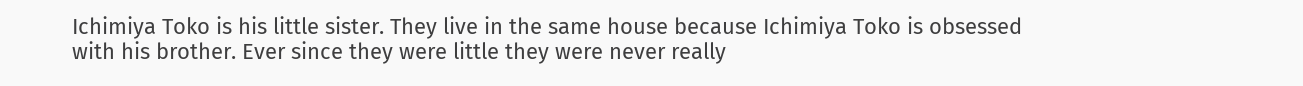Ichimiya Toko is his little sister. They live in the same house because Ichimiya Toko is obsessed with his brother. Ever since they were little they were never really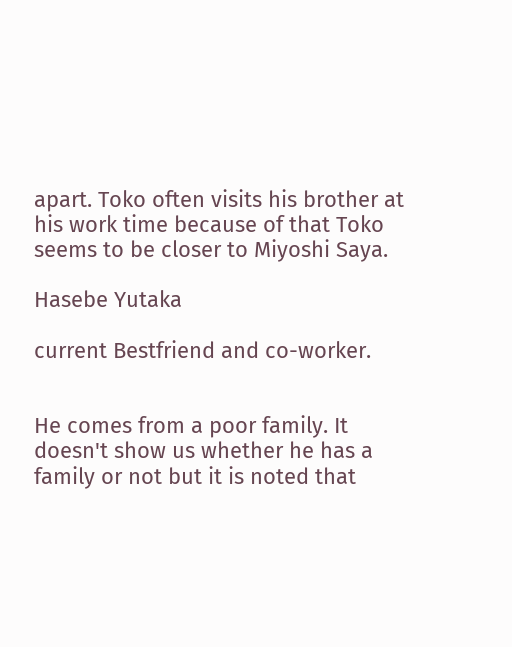apart. Toko often visits his brother at his work time because of that Toko seems to be closer to Miyoshi Saya.

Hasebe Yutaka

current Bestfriend and co-worker.


He comes from a poor family. It doesn't show us whether he has a family or not but it is noted that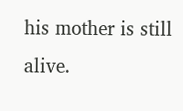his mother is still alive.